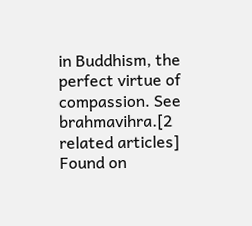in Buddhism, the perfect virtue of compassion. See brahmavihra.[2 related articles]
Found on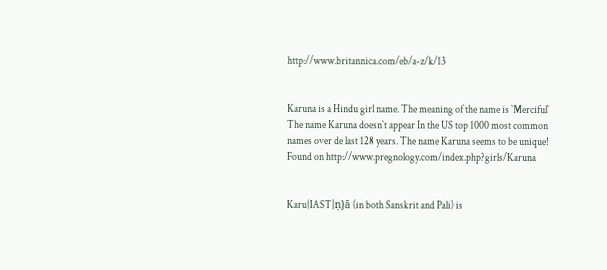http://www.britannica.com/eb/a-z/k/13


Karuna is a Hindu girl name. The meaning of the name is `Merciful` The name Karuna doesn`t appear In the US top 1000 most common names over de last 128 years. The name Karuna seems to be unique!
Found on http://www.pregnology.com/index.php?girls/Karuna


Karu{IAST|ṇ}ā (in both Sanskrit and Pali) is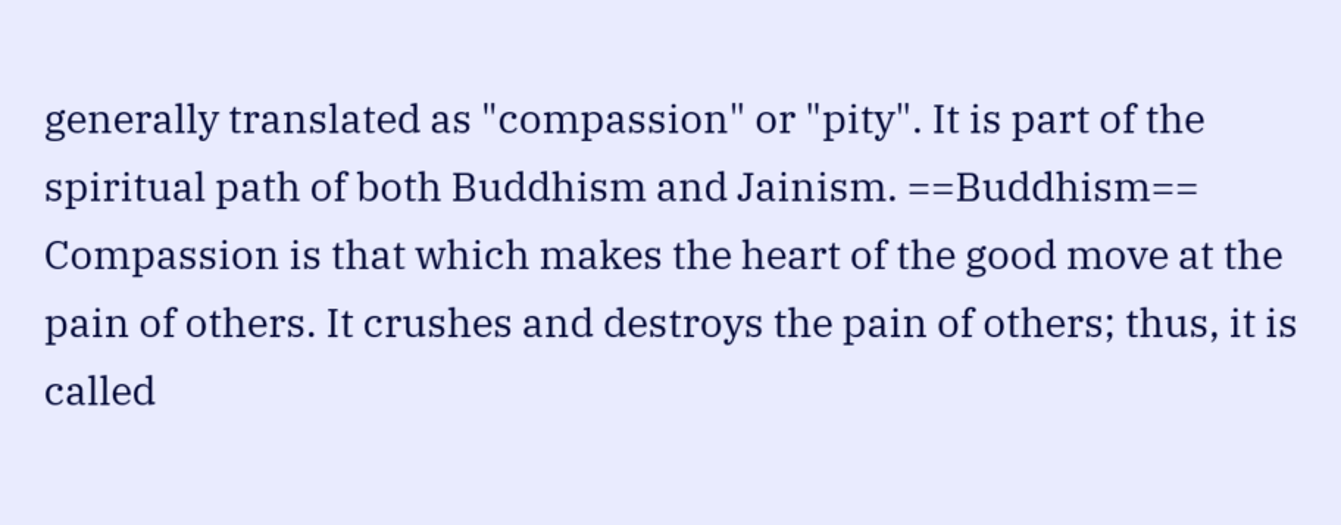generally translated as "compassion" or "pity". It is part of the spiritual path of both Buddhism and Jainism. ==Buddhism== Compassion is that which makes the heart of the good move at the pain of others. It crushes and destroys the pain of others; thus, it is called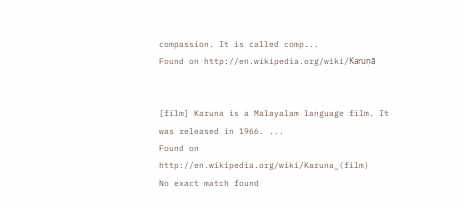compassion. It is called comp...
Found on http://en.wikipedia.org/wiki/Karuṇā


[film] Karuna is a Malayalam language film. It was released in 1966. ...
Found on http://en.wikipedia.org/wiki/Karuna_(film)
No exact match found